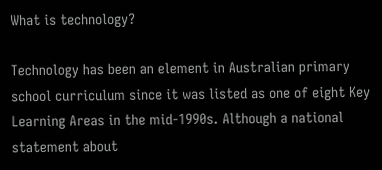What is technology?

Technology has been an element in Australian primary school curriculum since it was listed as one of eight Key Learning Areas in the mid-1990s. Although a national statement about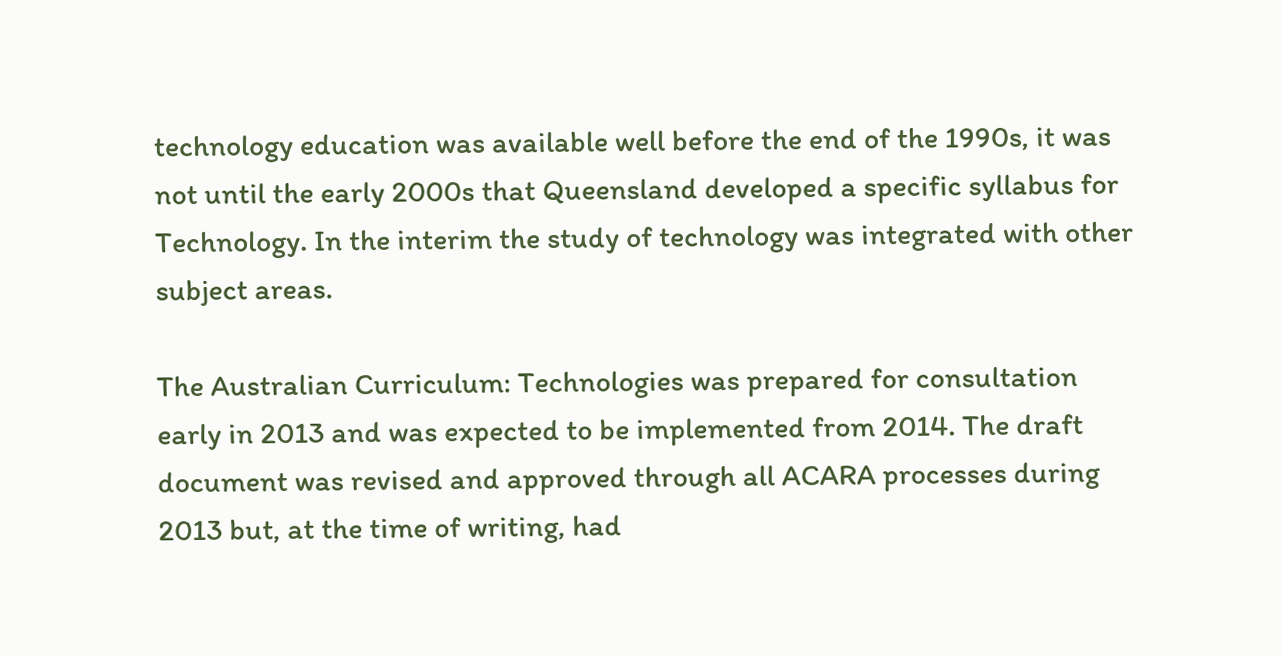technology education was available well before the end of the 1990s, it was not until the early 2000s that Queensland developed a specific syllabus for Technology. In the interim the study of technology was integrated with other subject areas.

The Australian Curriculum: Technologies was prepared for consultation early in 2013 and was expected to be implemented from 2014. The draft document was revised and approved through all ACARA processes during 2013 but, at the time of writing, had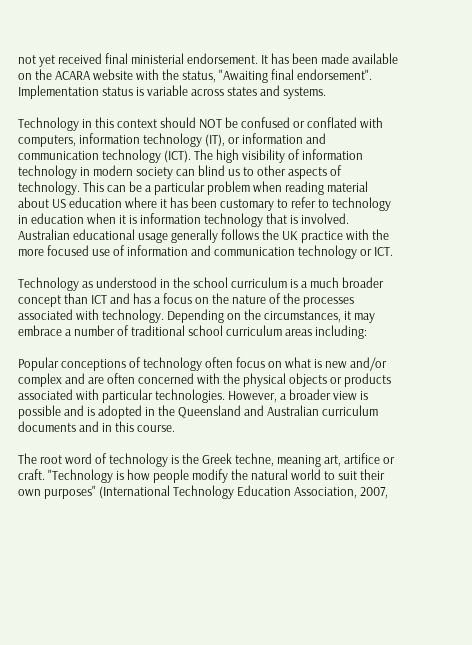not yet received final ministerial endorsement. It has been made available on the ACARA website with the status, "Awaiting final endorsement". Implementation status is variable across states and systems.

Technology in this context should NOT be confused or conflated with computers, information technology (IT), or information and communication technology (ICT). The high visibility of information technology in modern society can blind us to other aspects of technology. This can be a particular problem when reading material about US education where it has been customary to refer to technology in education when it is information technology that is involved. Australian educational usage generally follows the UK practice with the more focused use of information and communication technology or ICT.

Technology as understood in the school curriculum is a much broader concept than ICT and has a focus on the nature of the processes associated with technology. Depending on the circumstances, it may embrace a number of traditional school curriculum areas including:

Popular conceptions of technology often focus on what is new and/or complex and are often concerned with the physical objects or products associated with particular technologies. However, a broader view is possible and is adopted in the Queensland and Australian curriculum documents and in this course.

The root word of technology is the Greek techne, meaning art, artifice or craft. "Technology is how people modify the natural world to suit their own purposes" (International Technology Education Association, 2007,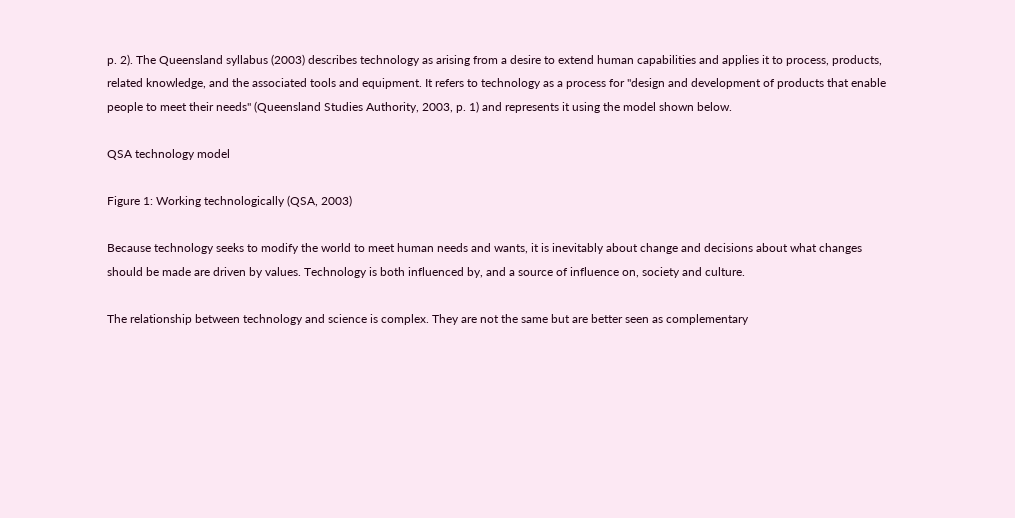p. 2). The Queensland syllabus (2003) describes technology as arising from a desire to extend human capabilities and applies it to process, products, related knowledge, and the associated tools and equipment. It refers to technology as a process for "design and development of products that enable people to meet their needs" (Queensland Studies Authority, 2003, p. 1) and represents it using the model shown below.

QSA technology model

Figure 1: Working technologically (QSA, 2003)

Because technology seeks to modify the world to meet human needs and wants, it is inevitably about change and decisions about what changes should be made are driven by values. Technology is both influenced by, and a source of influence on, society and culture.

The relationship between technology and science is complex. They are not the same but are better seen as complementary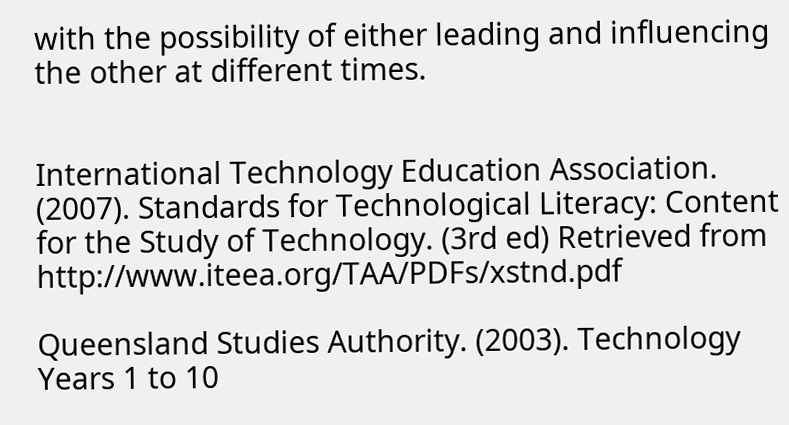with the possibility of either leading and influencing the other at different times.


International Technology Education Association. (2007). Standards for Technological Literacy: Content for the Study of Technology. (3rd ed) Retrieved from http://www.iteea.org/TAA/PDFs/xstnd.pdf

Queensland Studies Authority. (2003). Technology Years 1 to 10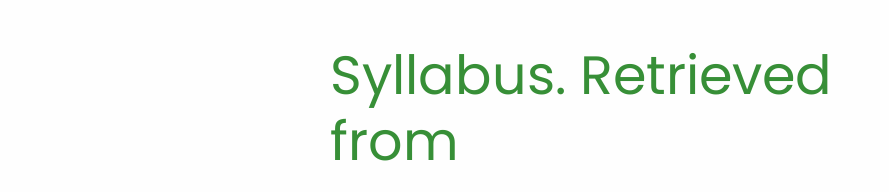Syllabus. Retrieved from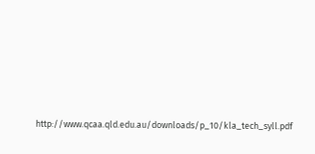http://www.qcaa.qld.edu.au/downloads/p_10/kla_tech_syll.pdf